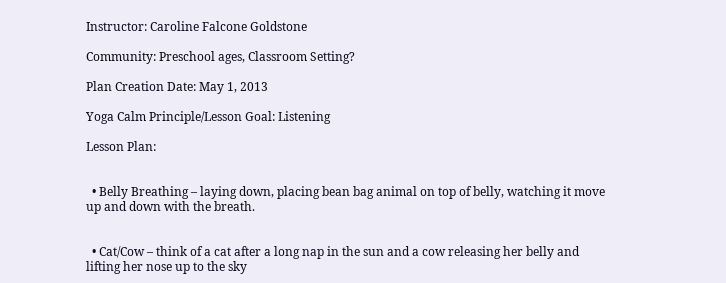Instructor: Caroline Falcone Goldstone

Community: Preschool ages, Classroom Setting?

Plan Creation Date: May 1, 2013

Yoga Calm Principle/Lesson Goal: Listening

Lesson Plan:


  • Belly Breathing – laying down, placing bean bag animal on top of belly, watching it move up and down with the breath.


  • Cat/Cow – think of a cat after a long nap in the sun and a cow releasing her belly and lifting her nose up to the sky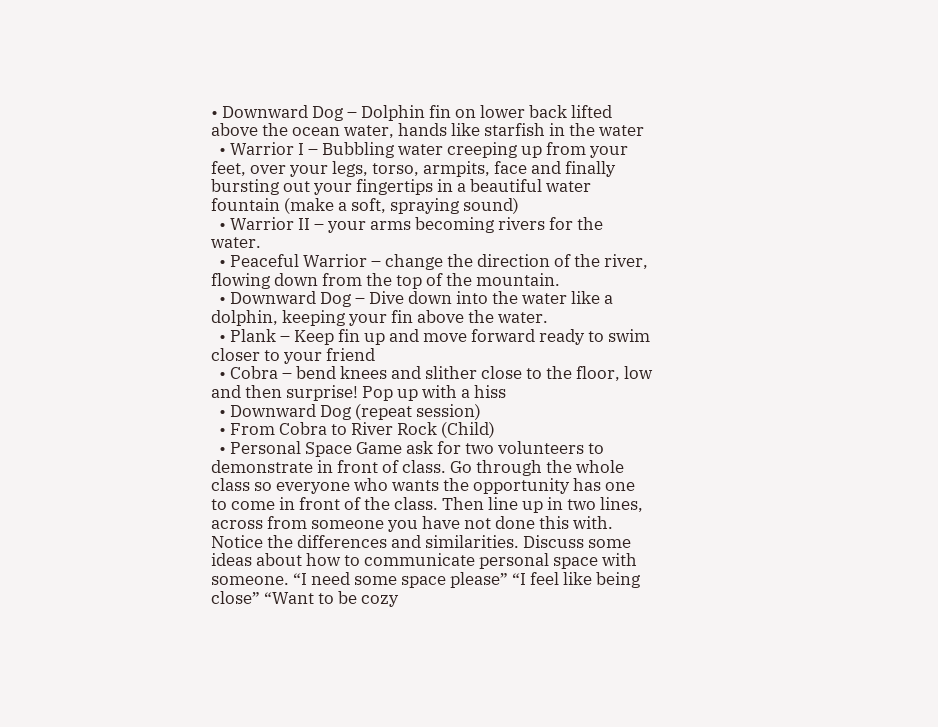• Downward Dog – Dolphin fin on lower back lifted above the ocean water, hands like starfish in the water
  • Warrior I – Bubbling water creeping up from your feet, over your legs, torso, armpits, face and finally bursting out your fingertips in a beautiful water fountain (make a soft, spraying sound)
  • Warrior II – your arms becoming rivers for the water.
  • Peaceful Warrior – change the direction of the river, flowing down from the top of the mountain.
  • Downward Dog – Dive down into the water like a dolphin, keeping your fin above the water.
  • Plank – Keep fin up and move forward ready to swim closer to your friend
  • Cobra – bend knees and slither close to the floor, low and then surprise! Pop up with a hiss
  • Downward Dog (repeat session)
  • From Cobra to River Rock (Child)
  • Personal Space Game ask for two volunteers to demonstrate in front of class. Go through the whole class so everyone who wants the opportunity has one to come in front of the class. Then line up in two lines, across from someone you have not done this with. Notice the differences and similarities. Discuss some ideas about how to communicate personal space with someone. “I need some space please” “I feel like being close” “Want to be cozy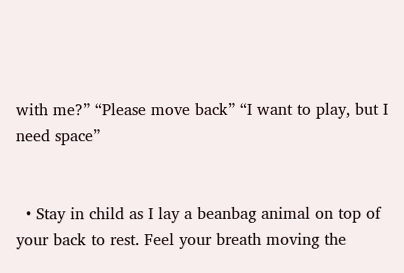with me?” “Please move back” “I want to play, but I need space”


  • Stay in child as I lay a beanbag animal on top of your back to rest. Feel your breath moving the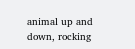animal up and down, rocking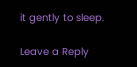it gently to sleep.

Leave a Reply